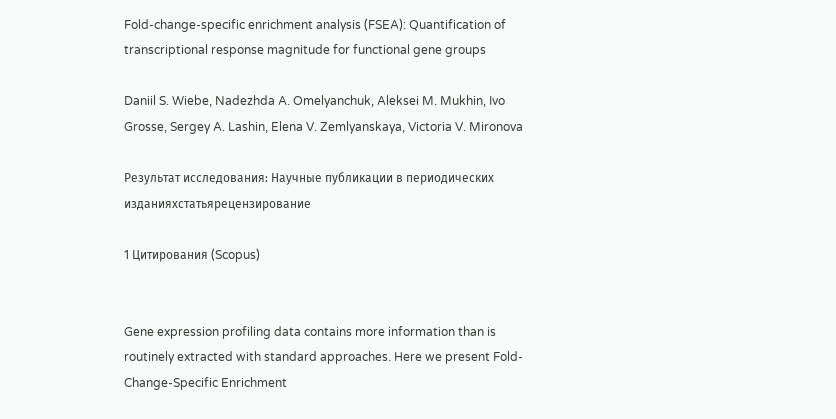Fold-change-specific enrichment analysis (FSEA): Quantification of transcriptional response magnitude for functional gene groups

Daniil S. Wiebe, Nadezhda A. Omelyanchuk, Aleksei M. Mukhin, Ivo Grosse, Sergey A. Lashin, Elena V. Zemlyanskaya, Victoria V. Mironova

Результат исследования: Научные публикации в периодических изданияхстатьярецензирование

1 Цитирования (Scopus)


Gene expression profiling data contains more information than is routinely extracted with standard approaches. Here we present Fold-Change-Specific Enrichment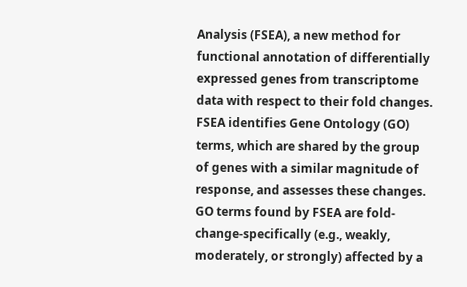Analysis (FSEA), a new method for functional annotation of differentially expressed genes from transcriptome data with respect to their fold changes. FSEA identifies Gene Ontology (GO) terms, which are shared by the group of genes with a similar magnitude of response, and assesses these changes. GO terms found by FSEA are fold-change-specifically (e.g., weakly, moderately, or strongly) affected by a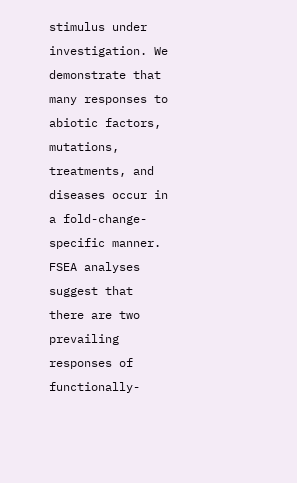stimulus under investigation. We demonstrate that many responses to abiotic factors, mutations, treatments, and diseases occur in a fold-change-specific manner. FSEA analyses suggest that there are two prevailing responses of functionally-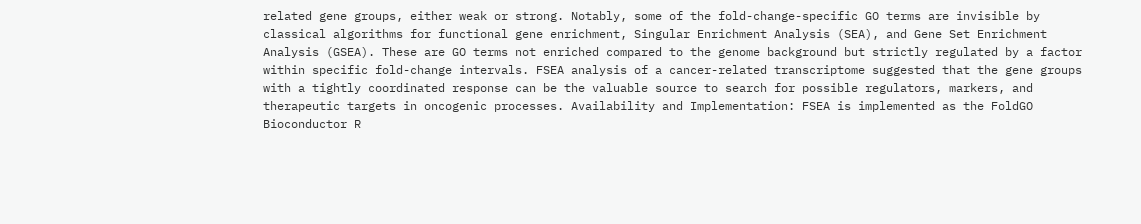related gene groups, either weak or strong. Notably, some of the fold-change-specific GO terms are invisible by classical algorithms for functional gene enrichment, Singular Enrichment Analysis (SEA), and Gene Set Enrichment Analysis (GSEA). These are GO terms not enriched compared to the genome background but strictly regulated by a factor within specific fold-change intervals. FSEA analysis of a cancer-related transcriptome suggested that the gene groups with a tightly coordinated response can be the valuable source to search for possible regulators, markers, and therapeutic targets in oncogenic processes. Availability and Implementation: FSEA is implemented as the FoldGO Bioconductor R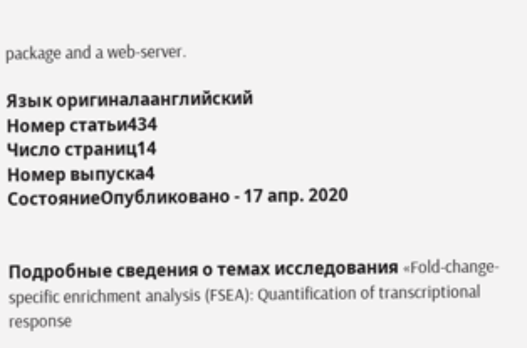package and a web-server.

Язык оригиналаанглийский
Номер статьи434
Число страниц14
Номер выпуска4
СостояниеОпубликовано - 17 апр. 2020


Подробные сведения о темах исследования «Fold-change-specific enrichment analysis (FSEA): Quantification of transcriptional response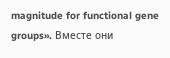magnitude for functional gene groups». Вместе они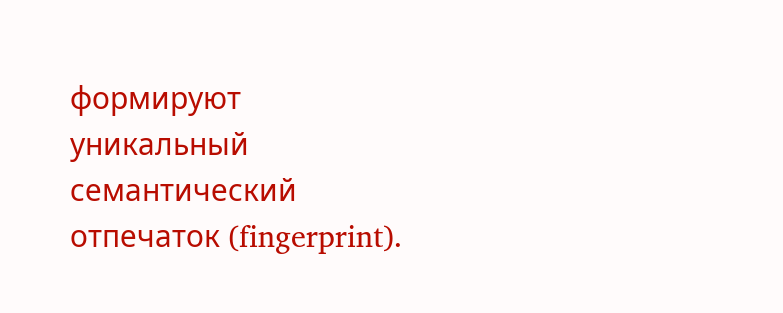формируют уникальный семантический отпечаток (fingerprint).